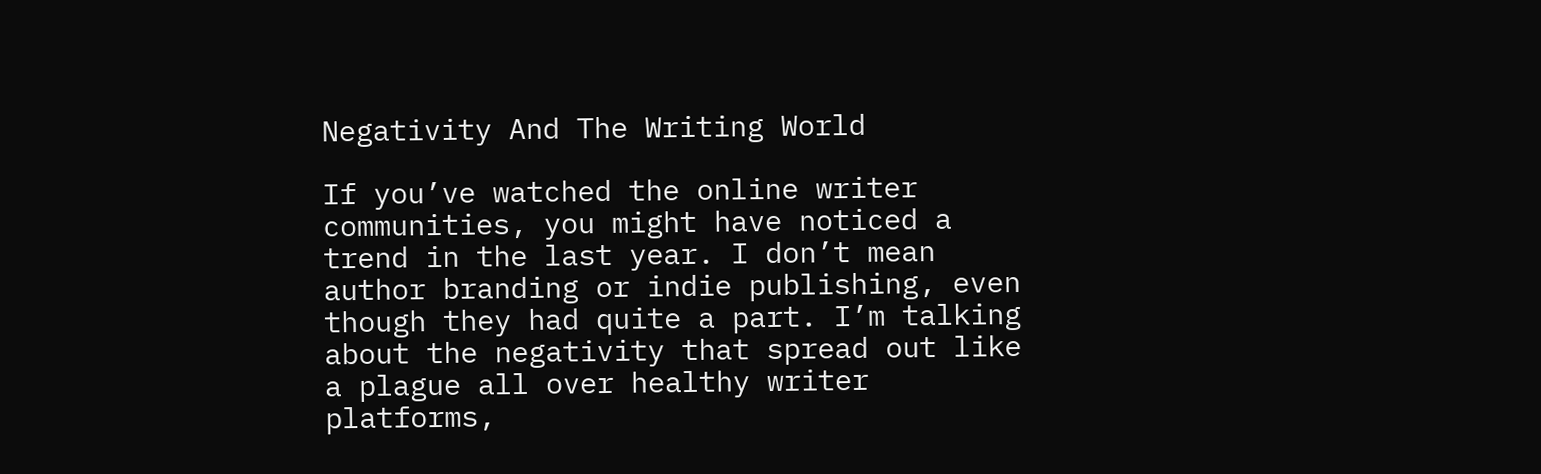Negativity And The Writing World

If you’ve watched the online writer communities, you might have noticed a trend in the last year. I don’t mean author branding or indie publishing, even though they had quite a part. I’m talking about the negativity that spread out like a plague all over healthy writer platforms,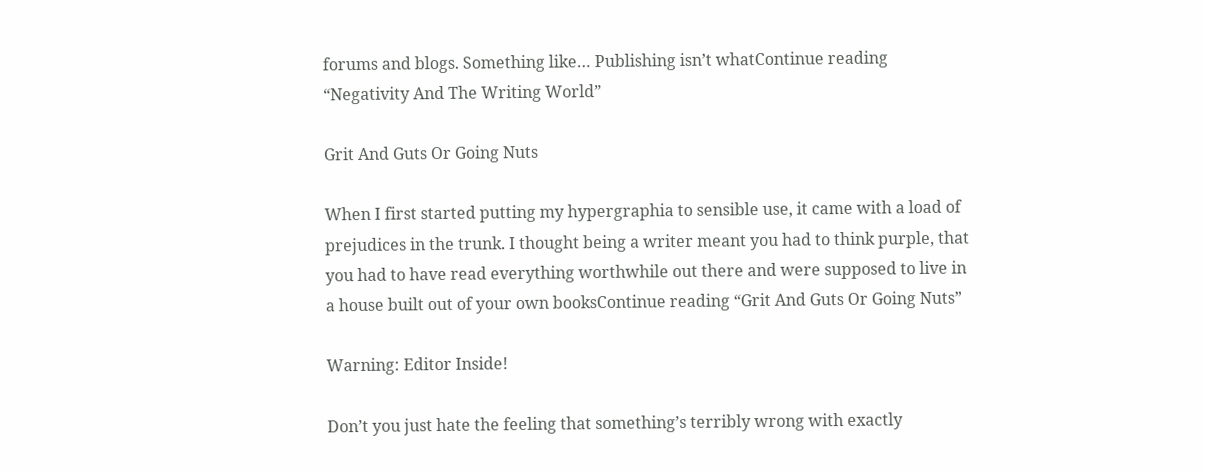forums and blogs. Something like… Publishing isn’t whatContinue reading “Negativity And The Writing World”

Grit And Guts Or Going Nuts

When I first started putting my hypergraphia to sensible use, it came with a load of prejudices in the trunk. I thought being a writer meant you had to think purple, that you had to have read everything worthwhile out there and were supposed to live in a house built out of your own booksContinue reading “Grit And Guts Or Going Nuts”

Warning: Editor Inside!

Don’t you just hate the feeling that something’s terribly wrong with exactly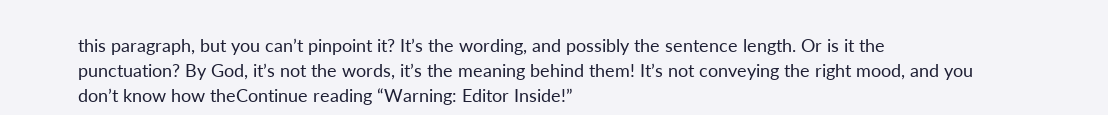this paragraph, but you can’t pinpoint it? It’s the wording, and possibly the sentence length. Or is it the punctuation? By God, it’s not the words, it’s the meaning behind them! It’s not conveying the right mood, and you don’t know how theContinue reading “Warning: Editor Inside!”